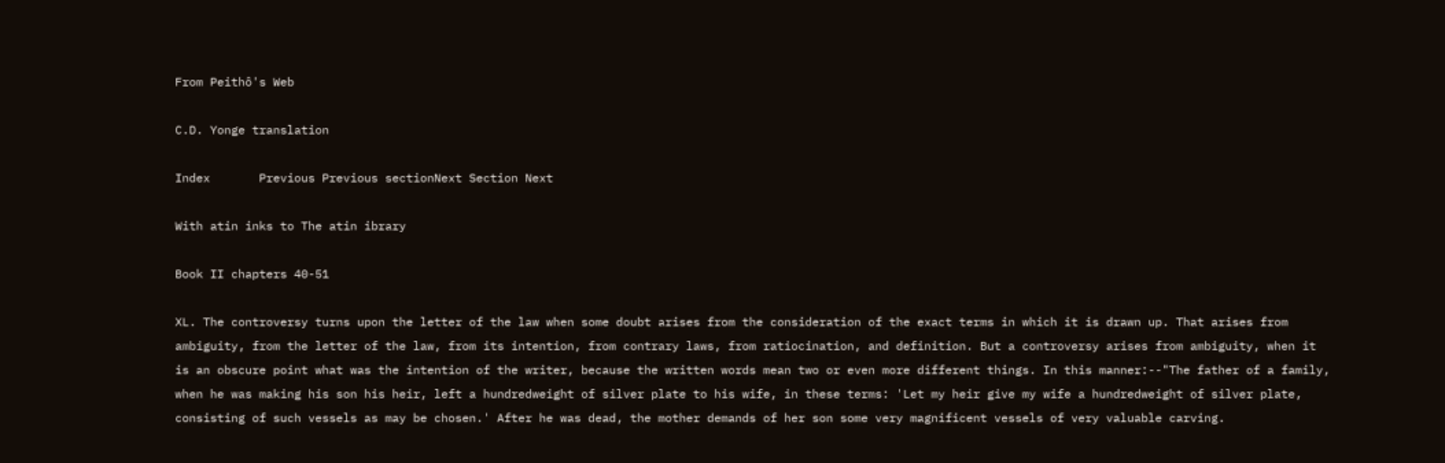From Peithô's Web

C.D. Yonge translation

Index       Previous Previous sectionNext Section Next

With atin inks to The atin ibrary

Book II chapters 40-51

XL. The controversy turns upon the letter of the law when some doubt arises from the consideration of the exact terms in which it is drawn up. That arises from ambiguity, from the letter of the law, from its intention, from contrary laws, from ratiocination, and definition. But a controversy arises from ambiguity, when it is an obscure point what was the intention of the writer, because the written words mean two or even more different things. In this manner:--"The father of a family, when he was making his son his heir, left a hundredweight of silver plate to his wife, in these terms: 'Let my heir give my wife a hundredweight of silver plate, consisting of such vessels as may be chosen.' After he was dead, the mother demands of her son some very magnificent vessels of very valuable carving.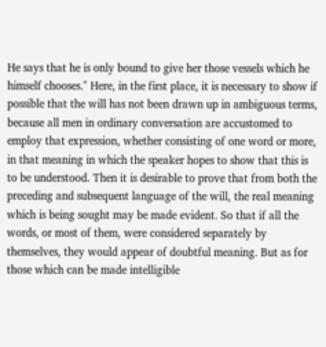He says that he is only bound to give her those vessels which he himself chooses." Here, in the first place, it is necessary to show if possible that the will has not been drawn up in ambiguous terms, because all men in ordinary conversation are accustomed to employ that expression, whether consisting of one word or more, in that meaning in which the speaker hopes to show that this is to be understood. Then it is desirable to prove that from both the preceding and subsequent language of the will, the real meaning which is being sought may be made evident. So that if all the words, or most of them, were considered separately by themselves, they would appear of doubtful meaning. But as for those which can be made intelligible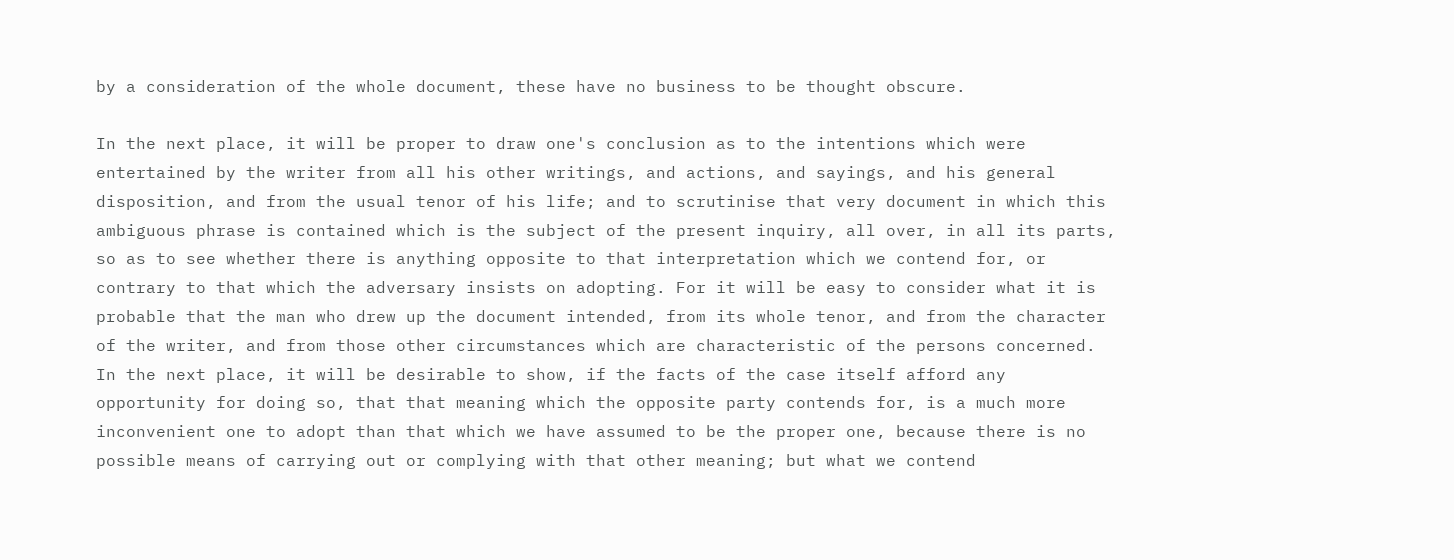by a consideration of the whole document, these have no business to be thought obscure.

In the next place, it will be proper to draw one's conclusion as to the intentions which were entertained by the writer from all his other writings, and actions, and sayings, and his general disposition, and from the usual tenor of his life; and to scrutinise that very document in which this ambiguous phrase is contained which is the subject of the present inquiry, all over, in all its parts, so as to see whether there is anything opposite to that interpretation which we contend for, or contrary to that which the adversary insists on adopting. For it will be easy to consider what it is probable that the man who drew up the document intended, from its whole tenor, and from the character of the writer, and from those other circumstances which are characteristic of the persons concerned. In the next place, it will be desirable to show, if the facts of the case itself afford any opportunity for doing so, that that meaning which the opposite party contends for, is a much more inconvenient one to adopt than that which we have assumed to be the proper one, because there is no possible means of carrying out or complying with that other meaning; but what we contend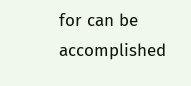for can be accomplished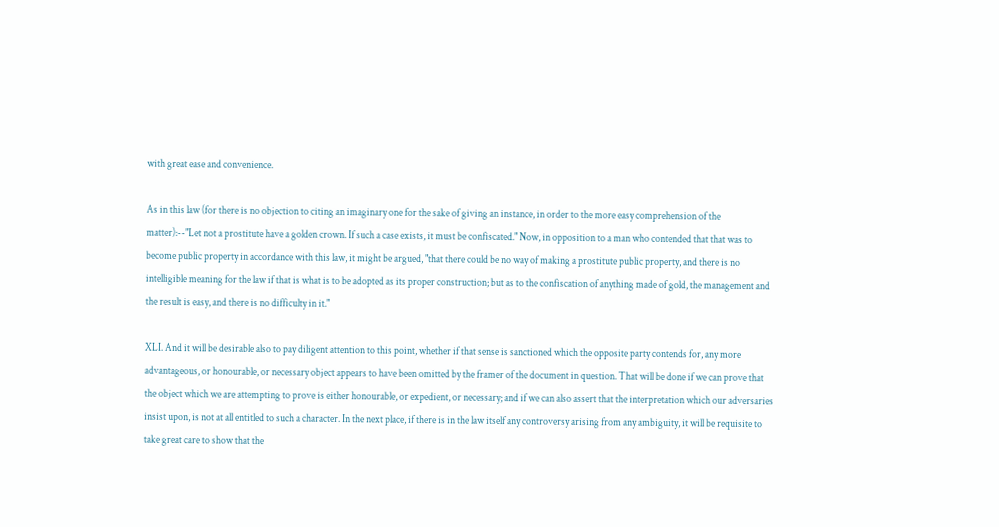with great ease and convenience.

As in this law (for there is no objection to citing an imaginary one for the sake of giving an instance, in order to the more easy comprehension of the matter):--"Let not a prostitute have a golden crown. If such a case exists, it must be confiscated." Now, in opposition to a man who contended that that was to become public property in accordance with this law, it might be argued, "that there could be no way of making a prostitute public property, and there is no intelligible meaning for the law if that is what is to be adopted as its proper construction; but as to the confiscation of anything made of gold, the management and the result is easy, and there is no difficulty in it."

XLI. And it will be desirable also to pay diligent attention to this point, whether if that sense is sanctioned which the opposite party contends for, any more advantageous, or honourable, or necessary object appears to have been omitted by the framer of the document in question. That will be done if we can prove that the object which we are attempting to prove is either honourable, or expedient, or necessary; and if we can also assert that the interpretation which our adversaries insist upon, is not at all entitled to such a character. In the next place, if there is in the law itself any controversy arising from any ambiguity, it will be requisite to take great care to show that the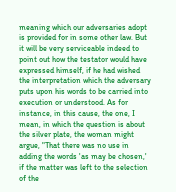meaning which our adversaries adopt is provided for in some other law. But it will be very serviceable indeed to point out how the testator would have expressed himself, if he had wished the interpretation which the adversary puts upon his words to be carried into execution or understood. As for instance, in this cause, the one, I mean, in which the question is about the silver plate, the woman might argue, "That there was no use in adding the words 'as may be chosen,' if the matter was left to the selection of the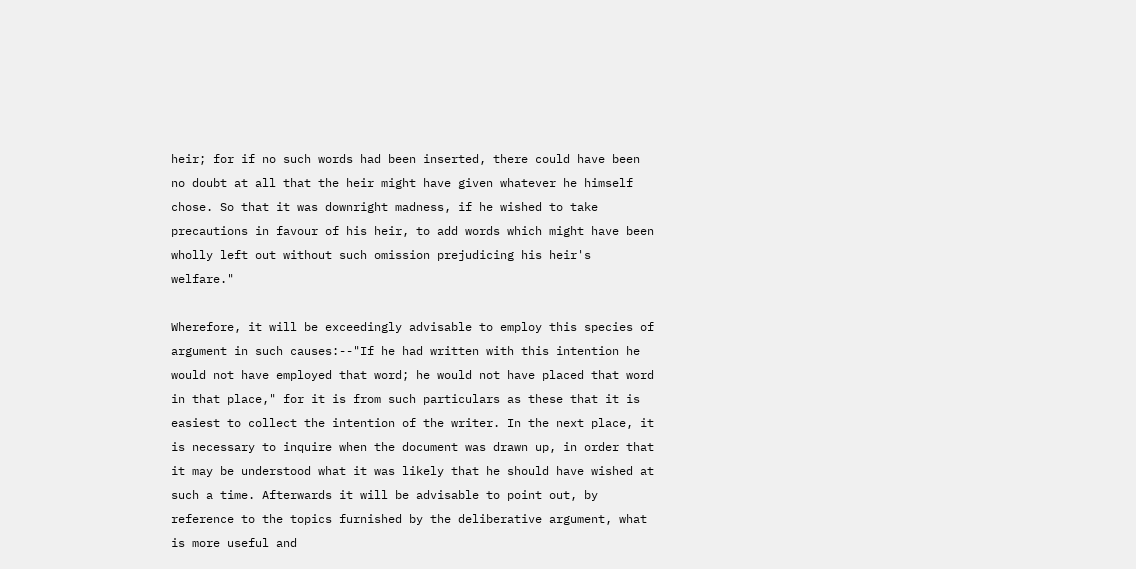heir; for if no such words had been inserted, there could have been no doubt at all that the heir might have given whatever he himself chose. So that it was downright madness, if he wished to take precautions in favour of his heir, to add words which might have been wholly left out without such omission prejudicing his heir's welfare."

Wherefore, it will be exceedingly advisable to employ this species of argument in such causes:--"If he had written with this intention he would not have employed that word; he would not have placed that word in that place," for it is from such particulars as these that it is easiest to collect the intention of the writer. In the next place, it is necessary to inquire when the document was drawn up, in order that it may be understood what it was likely that he should have wished at such a time. Afterwards it will be advisable to point out, by reference to the topics furnished by the deliberative argument, what is more useful and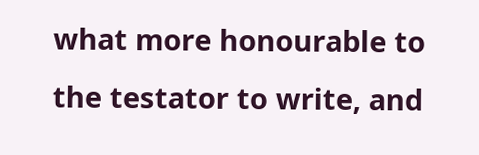what more honourable to the testator to write, and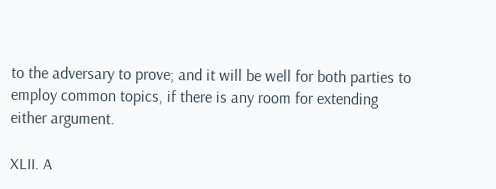to the adversary to prove; and it will be well for both parties to employ common topics, if there is any room for extending either argument.

XLII. A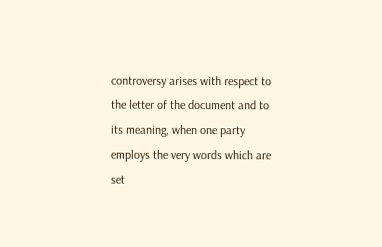controversy arises with respect to the letter of the document and to its meaning, when one party employs the very words which are set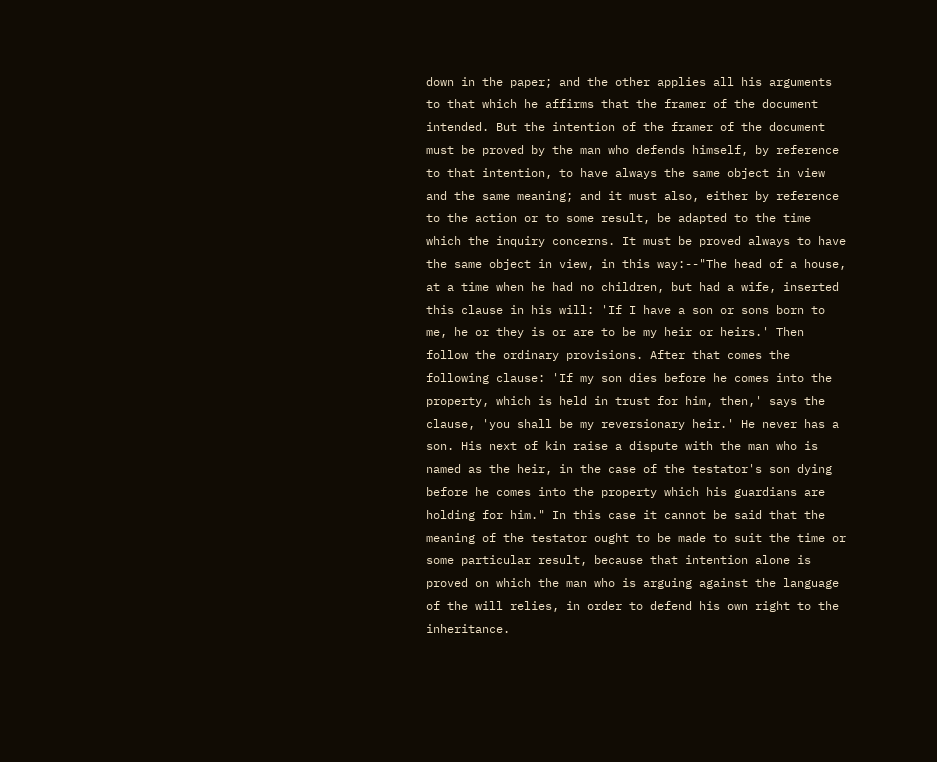down in the paper; and the other applies all his arguments to that which he affirms that the framer of the document intended. But the intention of the framer of the document must be proved by the man who defends himself, by reference to that intention, to have always the same object in view and the same meaning; and it must also, either by reference to the action or to some result, be adapted to the time which the inquiry concerns. It must be proved always to have the same object in view, in this way:--"The head of a house, at a time when he had no children, but had a wife, inserted this clause in his will: 'If I have a son or sons born to me, he or they is or are to be my heir or heirs.' Then follow the ordinary provisions. After that comes the following clause: 'If my son dies before he comes into the property, which is held in trust for him, then,' says the clause, 'you shall be my reversionary heir.' He never has a son. His next of kin raise a dispute with the man who is named as the heir, in the case of the testator's son dying before he comes into the property which his guardians are holding for him." In this case it cannot be said that the meaning of the testator ought to be made to suit the time or some particular result, because that intention alone is proved on which the man who is arguing against the language of the will relies, in order to defend his own right to the inheritance.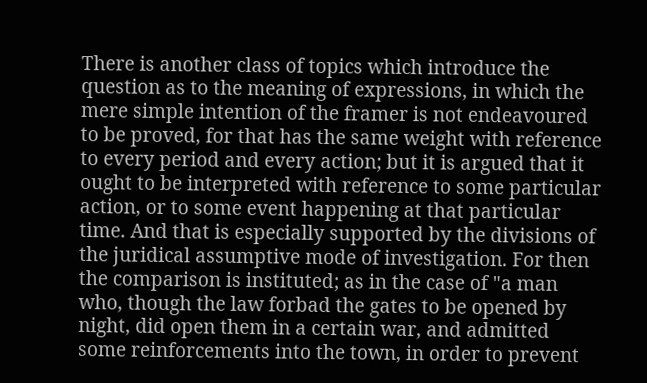There is another class of topics which introduce the question as to the meaning of expressions, in which the mere simple intention of the framer is not endeavoured to be proved, for that has the same weight with reference to every period and every action; but it is argued that it ought to be interpreted with reference to some particular action, or to some event happening at that particular time. And that is especially supported by the divisions of the juridical assumptive mode of investigation. For then the comparison is instituted; as in the case of "a man who, though the law forbad the gates to be opened by night, did open them in a certain war, and admitted some reinforcements into the town, in order to prevent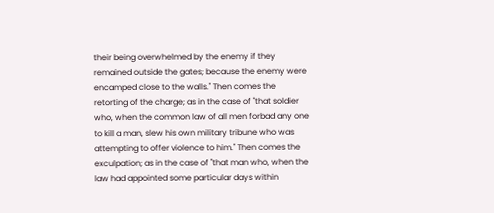their being overwhelmed by the enemy if they remained outside the gates; because the enemy were encamped close to the walls." Then comes the retorting of the charge; as in the case of "that soldier who, when the common law of all men forbad any one to kill a man, slew his own military tribune who was attempting to offer violence to him." Then comes the exculpation; as in the case of "that man who, when the law had appointed some particular days within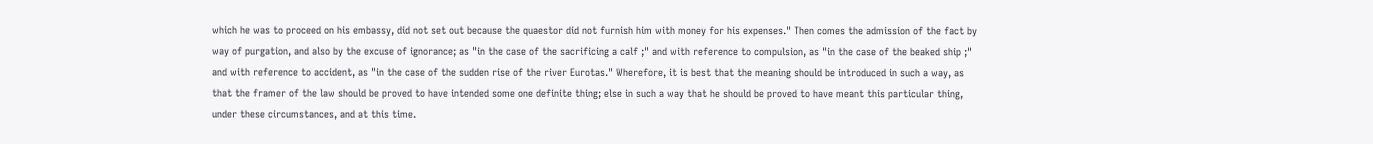which he was to proceed on his embassy, did not set out because the quaestor did not furnish him with money for his expenses." Then comes the admission of the fact by way of purgation, and also by the excuse of ignorance; as "in the case of the sacrificing a calf ;" and with reference to compulsion, as "in the case of the beaked ship ;" and with reference to accident, as "in the case of the sudden rise of the river Eurotas." Wherefore, it is best that the meaning should be introduced in such a way, as that the framer of the law should be proved to have intended some one definite thing; else in such a way that he should be proved to have meant this particular thing, under these circumstances, and at this time.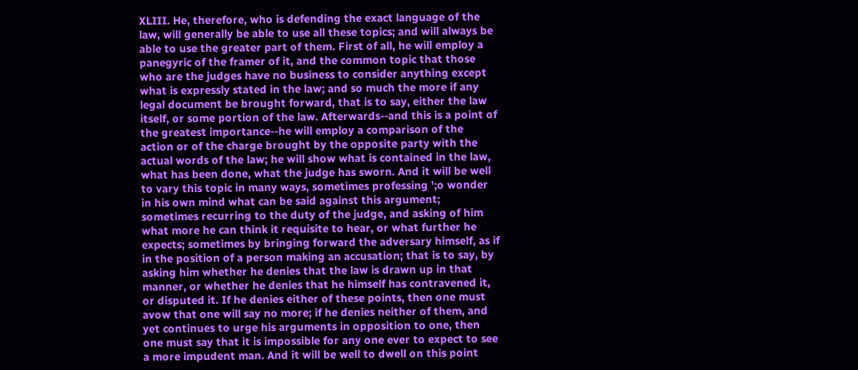XLIII. He, therefore, who is defending the exact language of the law, will generally be able to use all these topics; and will always be able to use the greater part of them. First of all, he will employ a panegyric of the framer of it, and the common topic that those who are the judges have no business to consider anything except what is expressly stated in the law; and so much the more if any legal document be brought forward, that is to say, either the law itself, or some portion of the law. Afterwards--and this is a point of the greatest importance--he will employ a comparison of the action or of the charge brought by the opposite party with the actual words of the law; he will show what is contained in the law, what has been done, what the judge has sworn. And it will be well to vary this topic in many ways, sometimes professing ';o wonder in his own mind what can be said against this argument; sometimes recurring to the duty of the judge, and asking of him what more he can think it requisite to hear, or what further he expects; sometimes by bringing forward the adversary himself, as if in the position of a person making an accusation; that is to say, by asking him whether he denies that the law is drawn up in that manner, or whether he denies that he himself has contravened it, or disputed it. If he denies either of these points, then one must avow that one will say no more; if he denies neither of them, and yet continues to urge his arguments in opposition to one, then one must say that it is impossible for any one ever to expect to see a more impudent man. And it will be well to dwell on this point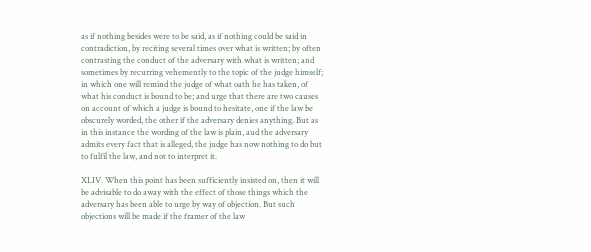as if nothing besides were to be said, as if nothing could be said in contradiction, by reciting several times over what is written; by often contrasting the conduct of the adversary with what is written; and sometimes by recurring vehemently to the topic of the judge himself; in which one will remind the judge of what oath he has taken, of what his conduct is bound to be; and urge that there are two causes on account of which a judge is bound to hesitate, one if the law be obscurely worded, the other if the adversary denies anything. But as in this instance the wording of the law is plain, aud the adversary admits every fact that is alleged, the judge has now nothing to do but to fulfil the law, and not to interpret it.

XLIV. When this point has been sufficiently insisted on, then it will be advisable to do away with the effect of those things which the adversary has been able to urge by way of objection. But such objections will be made if the framer of the law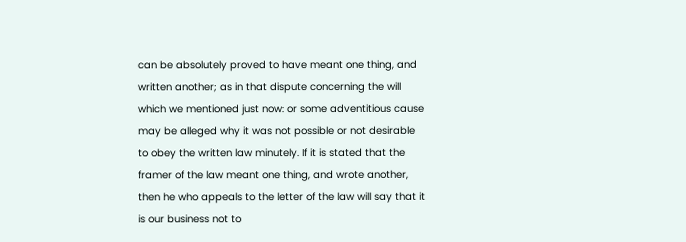can be absolutely proved to have meant one thing, and written another; as in that dispute concerning the will which we mentioned just now: or some adventitious cause may be alleged why it was not possible or not desirable to obey the written law minutely. If it is stated that the framer of the law meant one thing, and wrote another, then he who appeals to the letter of the law will say that it is our business not to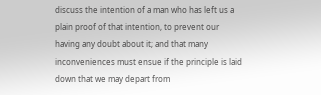discuss the intention of a man who has left us a plain proof of that intention, to prevent our having any doubt about it; and that many inconveniences must ensue if the principle is laid down that we may depart from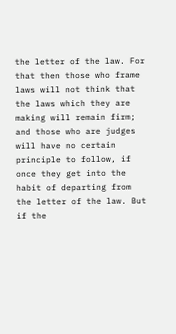the letter of the law. For that then those who frame laws will not think that the laws which they are making will remain firm; and those who are judges will have no certain principle to follow, if once they get into the habit of departing from the letter of the law. But if the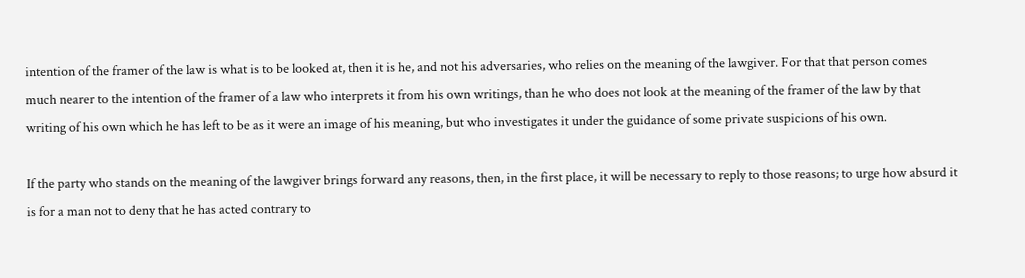intention of the framer of the law is what is to be looked at, then it is he, and not his adversaries, who relies on the meaning of the lawgiver. For that that person comes much nearer to the intention of the framer of a law who interprets it from his own writings, than he who does not look at the meaning of the framer of the law by that writing of his own which he has left to be as it were an image of his meaning, but who investigates it under the guidance of some private suspicions of his own.

If the party who stands on the meaning of the lawgiver brings forward any reasons, then, in the first place, it will be necessary to reply to those reasons; to urge how absurd it is for a man not to deny that he has acted contrary to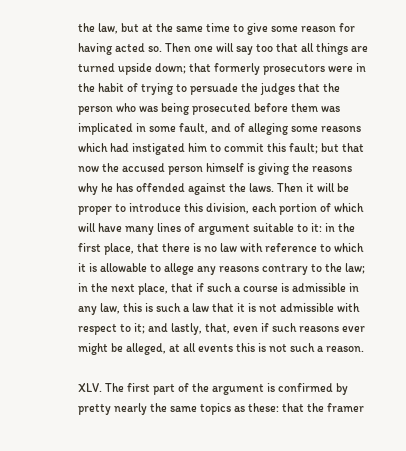the law, but at the same time to give some reason for having acted so. Then one will say too that all things are turned upside down; that formerly prosecutors were in the habit of trying to persuade the judges that the person who was being prosecuted before them was implicated in some fault, and of alleging some reasons which had instigated him to commit this fault; but that now the accused person himself is giving the reasons why he has offended against the laws. Then it will be proper to introduce this division, each portion of which will have many lines of argument suitable to it: in the first place, that there is no law with reference to which it is allowable to allege any reasons contrary to the law; in the next place, that if such a course is admissible in any law, this is such a law that it is not admissible with respect to it; and lastly, that, even if such reasons ever might be alleged, at all events this is not such a reason.

XLV. The first part of the argument is confirmed by pretty nearly the same topics as these: that the framer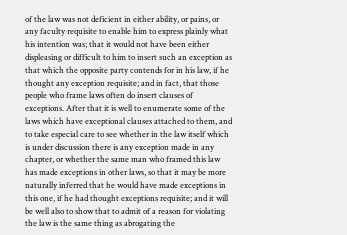of the law was not deficient in either ability, or pains, or any faculty requisite to enable him to express plainly what his intention was; that it would not have been either displeasing or difficult to him to insert such an exception as that which the opposite party contends for in his law, if he thought any exception requisite; and in fact, that those people who frame laws often do insert clauses of exceptions. After that it is well to enumerate some of the laws which have exceptional clauses attached to them, and to take especial care to see whether in the law itself which is under discussion there is any exception made in any chapter, or whether the same man who framed this law has made exceptions in other laws, so that it may be more naturally inferred that he would have made exceptions in this one, if he had thought exceptions requisite; and it will be well also to show that to admit of a reason for violating the law is the same thing as abrogating the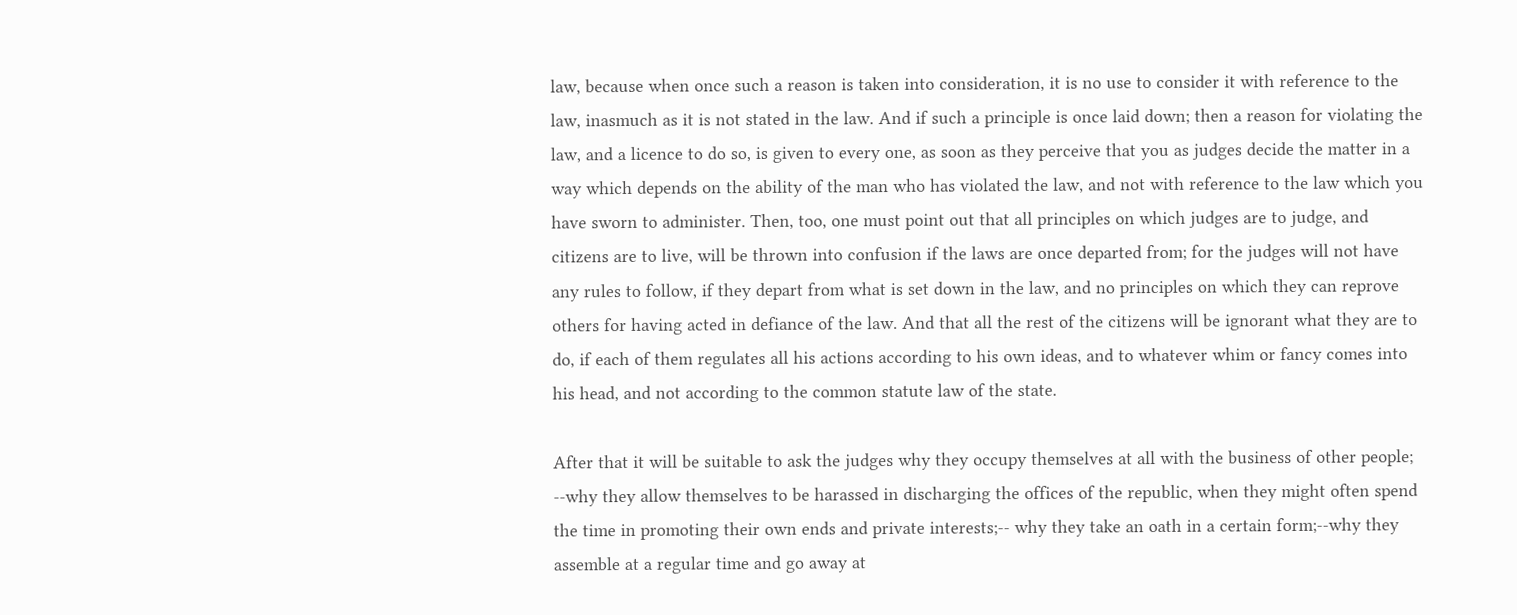law, because when once such a reason is taken into consideration, it is no use to consider it with reference to the law, inasmuch as it is not stated in the law. And if such a principle is once laid down; then a reason for violating the law, and a licence to do so, is given to every one, as soon as they perceive that you as judges decide the matter in a way which depends on the ability of the man who has violated the law, and not with reference to the law which you have sworn to administer. Then, too, one must point out that all principles on which judges are to judge, and citizens are to live, will be thrown into confusion if the laws are once departed from; for the judges will not have any rules to follow, if they depart from what is set down in the law, and no principles on which they can reprove others for having acted in defiance of the law. And that all the rest of the citizens will be ignorant what they are to do, if each of them regulates all his actions according to his own ideas, and to whatever whim or fancy comes into his head, and not according to the common statute law of the state.

After that it will be suitable to ask the judges why they occupy themselves at all with the business of other people; --why they allow themselves to be harassed in discharging the offices of the republic, when they might often spend the time in promoting their own ends and private interests;-- why they take an oath in a certain form;--why they assemble at a regular time and go away at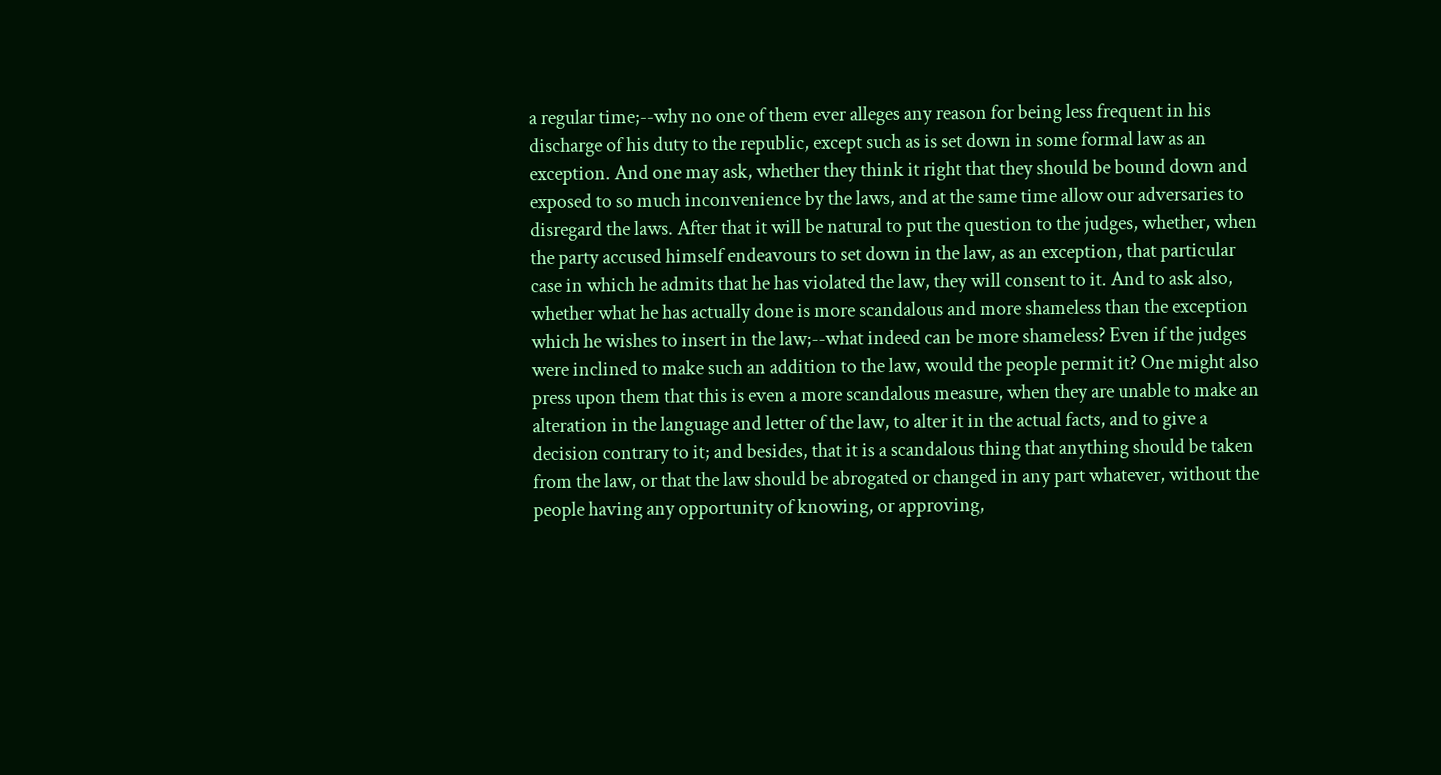a regular time;--why no one of them ever alleges any reason for being less frequent in his discharge of his duty to the republic, except such as is set down in some formal law as an exception. And one may ask, whether they think it right that they should be bound down and exposed to so much inconvenience by the laws, and at the same time allow our adversaries to disregard the laws. After that it will be natural to put the question to the judges, whether, when the party accused himself endeavours to set down in the law, as an exception, that particular case in which he admits that he has violated the law, they will consent to it. And to ask also, whether what he has actually done is more scandalous and more shameless than the exception which he wishes to insert in the law;--what indeed can be more shameless? Even if the judges were inclined to make such an addition to the law, would the people permit it? One might also press upon them that this is even a more scandalous measure, when they are unable to make an alteration in the language and letter of the law, to alter it in the actual facts, and to give a decision contrary to it; and besides, that it is a scandalous thing that anything should be taken from the law, or that the law should be abrogated or changed in any part whatever, without the people having any opportunity of knowing, or approving,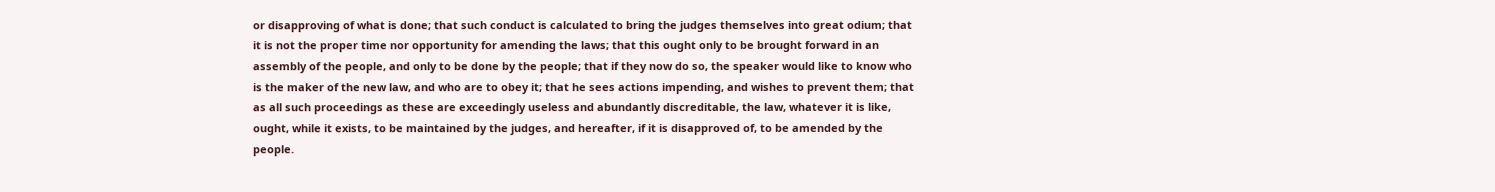or disapproving of what is done; that such conduct is calculated to bring the judges themselves into great odium; that it is not the proper time nor opportunity for amending the laws; that this ought only to be brought forward in an assembly of the people, and only to be done by the people; that if they now do so, the speaker would like to know who is the maker of the new law, and who are to obey it; that he sees actions impending, and wishes to prevent them; that as all such proceedings as these are exceedingly useless and abundantly discreditable, the law, whatever it is like, ought, while it exists, to be maintained by the judges, and hereafter, if it is disapproved of, to be amended by the people.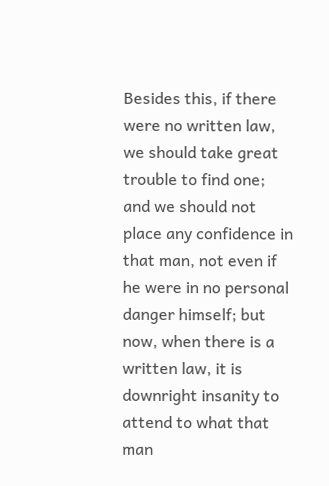Besides this, if there were no written law, we should take great trouble to find one; and we should not place any confidence in that man, not even if he were in no personal danger himself; but now, when there is a written law, it is downright insanity to attend to what that man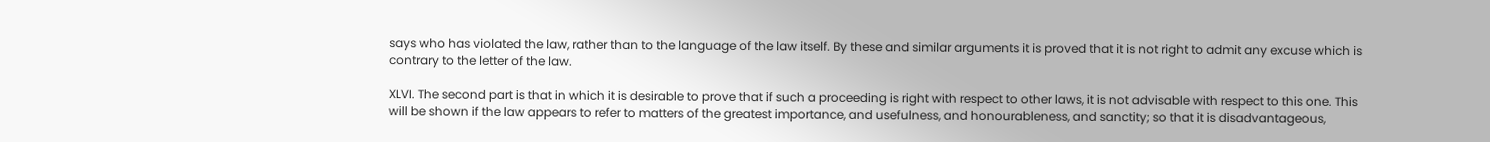says who has violated the law, rather than to the language of the law itself. By these and similar arguments it is proved that it is not right to admit any excuse which is contrary to the letter of the law.

XLVI. The second part is that in which it is desirable to prove that if such a proceeding is right with respect to other laws, it is not advisable with respect to this one. This will be shown if the law appears to refer to matters of the greatest importance, and usefulness, and honourableness, and sanctity; so that it is disadvantageous,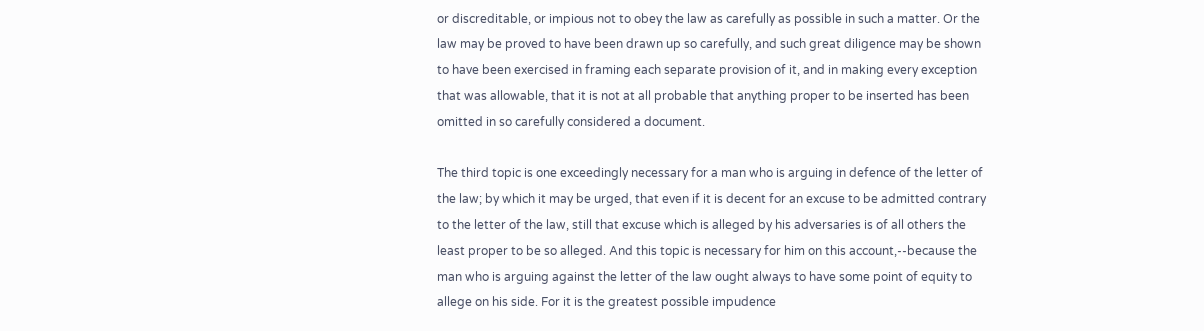or discreditable, or impious not to obey the law as carefully as possible in such a matter. Or the law may be proved to have been drawn up so carefully, and such great diligence may be shown to have been exercised in framing each separate provision of it, and in making every exception that was allowable, that it is not at all probable that anything proper to be inserted has been omitted in so carefully considered a document.

The third topic is one exceedingly necessary for a man who is arguing in defence of the letter of the law; by which it may be urged, that even if it is decent for an excuse to be admitted contrary to the letter of the law, still that excuse which is alleged by his adversaries is of all others the least proper to be so alleged. And this topic is necessary for him on this account,--because the man who is arguing against the letter of the law ought always to have some point of equity to allege on his side. For it is the greatest possible impudence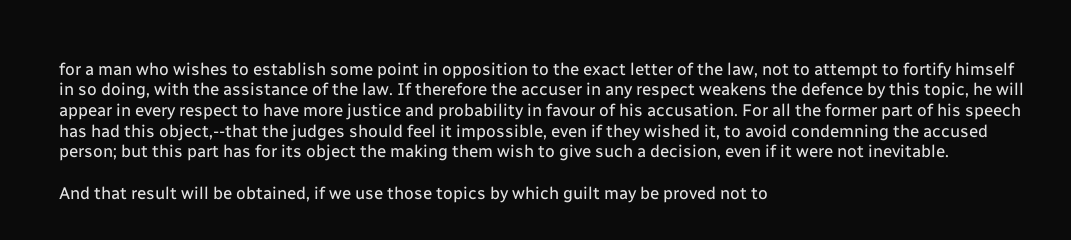for a man who wishes to establish some point in opposition to the exact letter of the law, not to attempt to fortify himself in so doing, with the assistance of the law. If therefore the accuser in any respect weakens the defence by this topic, he will appear in every respect to have more justice and probability in favour of his accusation. For all the former part of his speech has had this object,--that the judges should feel it impossible, even if they wished it, to avoid condemning the accused person; but this part has for its object the making them wish to give such a decision, even if it were not inevitable.

And that result will be obtained, if we use those topics by which guilt may be proved not to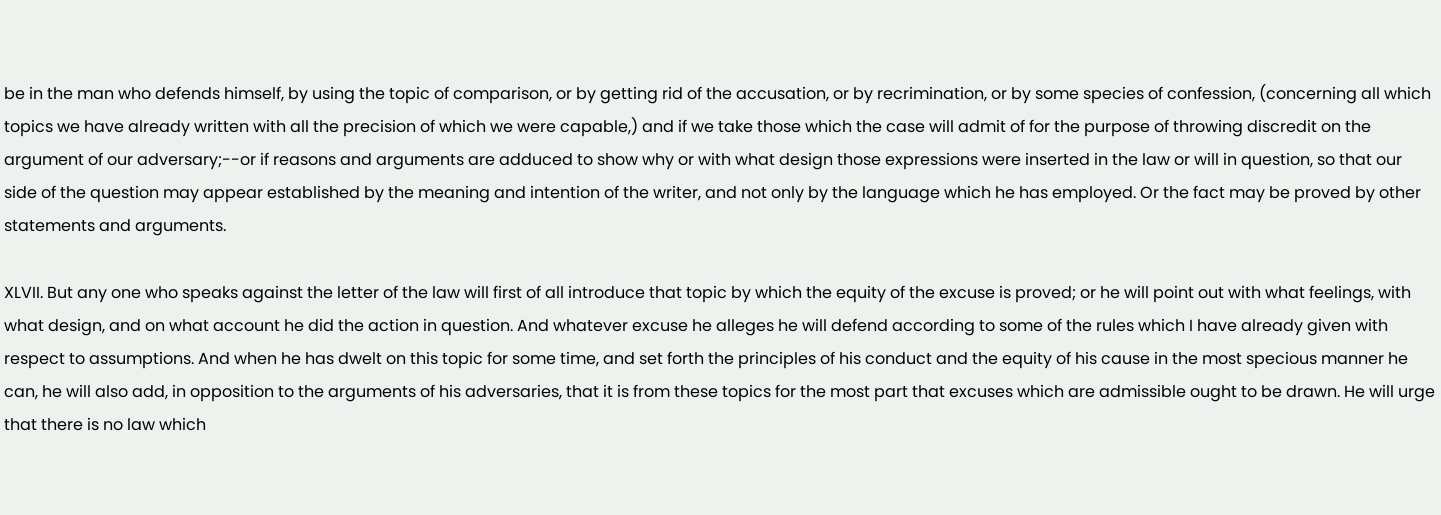be in the man who defends himself, by using the topic of comparison, or by getting rid of the accusation, or by recrimination, or by some species of confession, (concerning all which topics we have already written with all the precision of which we were capable,) and if we take those which the case will admit of for the purpose of throwing discredit on the argument of our adversary;--or if reasons and arguments are adduced to show why or with what design those expressions were inserted in the law or will in question, so that our side of the question may appear established by the meaning and intention of the writer, and not only by the language which he has employed. Or the fact may be proved by other statements and arguments.

XLVII. But any one who speaks against the letter of the law will first of all introduce that topic by which the equity of the excuse is proved; or he will point out with what feelings, with what design, and on what account he did the action in question. And whatever excuse he alleges he will defend according to some of the rules which I have already given with respect to assumptions. And when he has dwelt on this topic for some time, and set forth the principles of his conduct and the equity of his cause in the most specious manner he can, he will also add, in opposition to the arguments of his adversaries, that it is from these topics for the most part that excuses which are admissible ought to be drawn. He will urge that there is no law which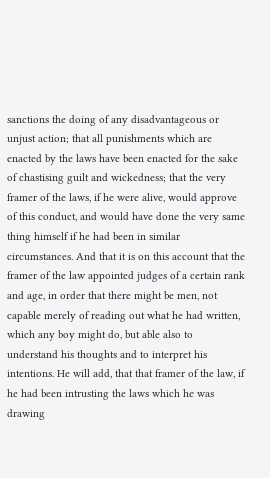sanctions the doing of any disadvantageous or unjust action; that all punishments which are enacted by the laws have been enacted for the sake of chastising guilt and wickedness; that the very framer of the laws, if he were alive, would approve of this conduct, and would have done the very same thing himself if he had been in similar circumstances. And that it is on this account that the framer of the law appointed judges of a certain rank and age, in order that there might be men, not capable merely of reading out what he had written, which any boy might do, but able also to understand his thoughts and to interpret his intentions. He will add, that that framer of the law, if he had been intrusting the laws which he was drawing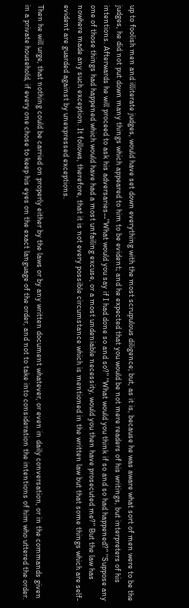up to foolish men and illiterate judges, would have set down everything with the most scrupulous diligence; but, as it is, because he was aware what sort of men were to be the judges, he did not put down many things which appeared to him to be evident; and he expected that you would be not mere readers of his writings, but interpreters of his intentions. Afterwards he will proceed to ask his adversaries--"What would you say if I had done so and so?" "What would you think if so and so had happened?" "Suppose any one of those things had happened which would have had a most unfailing excuse, or a most undeniable necessity, would you then have prosecuted me?" But the law has nowhere made any such exception. It follows, therefore, that it is not every possible circumstance which is mentioned in the written law but that some things which are self-evident are guarded against by unexpressed exceptions.

Then he will urge, that nothing could be carried on properly either by the laws or by any written document whatever, or even in daily conversation, or in the commands given in a private household, if every one chose to keep his eyes on the exact language of the order, and not to take into consideration the intentions of him who uttered the order.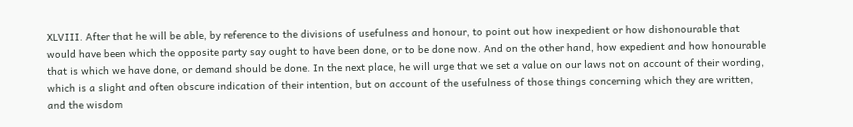XLVIII. After that he will be able, by reference to the divisions of usefulness and honour, to point out how inexpedient or how dishonourable that would have been which the opposite party say ought to have been done, or to be done now. And on the other hand, how expedient and how honourable that is which we have done, or demand should be done. In the next place, he will urge that we set a value on our laws not on account of their wording, which is a slight and often obscure indication of their intention, but on account of the usefulness of those things concerning which they are written, and the wisdom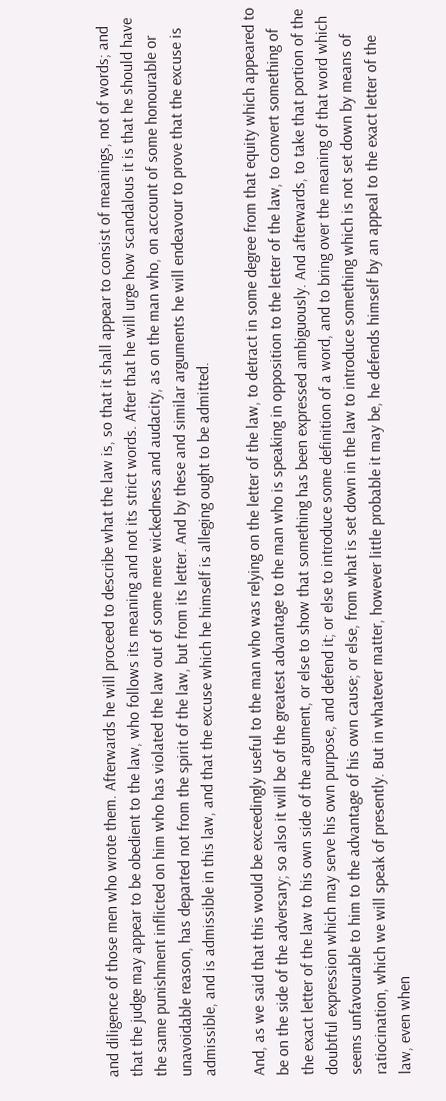and diligence of those men who wrote them. Afterwards he will proceed to describe what the law is, so that it shall appear to consist of meanings, not of words; and that the judge may appear to be obedient to the law, who follows its meaning and not its strict words. After that he will urge how scandalous it is that he should have the same punishment inflicted on him who has violated the law out of some mere wickedness and audacity, as on the man who, on account of some honourable or unavoidable reason, has departed not from the spirit of the law, but from its letter. And by these and similar arguments he will endeavour to prove that the excuse is admissible, and is admissible in this law, and that the excuse which he himself is alleging ought to be admitted.

And, as we said that this would be exceedingly useful to the man who was relying on the letter of the law, to detract in some degree from that equity which appeared to be on the side of the adversary; so also it will be of the greatest advantage to the man who is speaking in opposition to the letter of the law, to convert something of the exact letter of the law to his own side of the argument, or else to show that something has been expressed ambiguously. And afterwards, to take that portion of the doubtful expression which may serve his own purpose, and defend it; or else to introduce some definition of a word, and to bring over the meaning of that word which seems unfavourable to him to the advantage of his own cause; or else, from what is set down in the law to introduce something which is not set down by means of ratiocination, which we will speak of presently. But in whatever matter, however little probable it may be, he defends himself by an appeal to the exact letter of the law, even when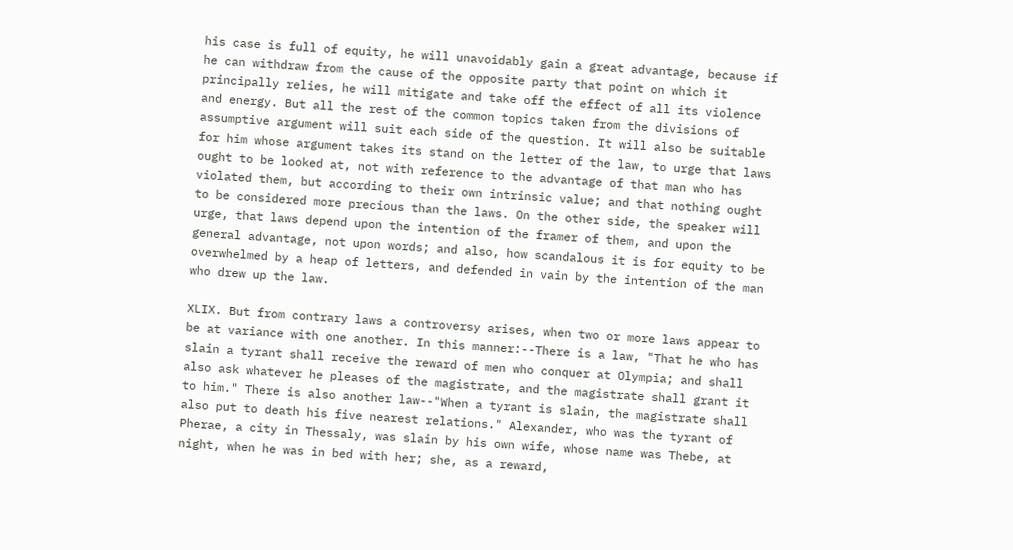his case is full of equity, he will unavoidably gain a great advantage, because if he can withdraw from the cause of the opposite party that point on which it principally relies, he will mitigate and take off the effect of all its violence and energy. But all the rest of the common topics taken from the divisions of assumptive argument will suit each side of the question. It will also be suitable for him whose argument takes its stand on the letter of the law, to urge that laws ought to be looked at, not with reference to the advantage of that man who has violated them, but according to their own intrinsic value; and that nothing ought to be considered more precious than the laws. On the other side, the speaker will urge, that laws depend upon the intention of the framer of them, and upon the general advantage, not upon words; and also, how scandalous it is for equity to be overwhelmed by a heap of letters, and defended in vain by the intention of the man who drew up the law.

XLIX. But from contrary laws a controversy arises, when two or more laws appear to be at variance with one another. In this manner:--There is a law, "That he who has slain a tyrant shall receive the reward of men who conquer at Olympia; and shall also ask whatever he pleases of the magistrate, and the magistrate shall grant it to him." There is also another law--"When a tyrant is slain, the magistrate shall also put to death his five nearest relations." Alexander, who was the tyrant of Pherae, a city in Thessaly, was slain by his own wife, whose name was Thebe, at night, when he was in bed with her; she, as a reward,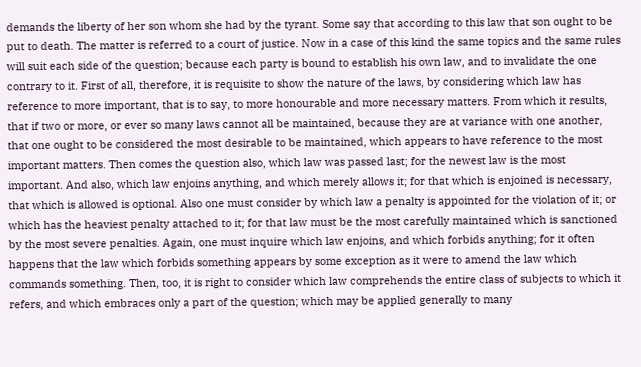demands the liberty of her son whom she had by the tyrant. Some say that according to this law that son ought to be put to death. The matter is referred to a court of justice. Now in a case of this kind the same topics and the same rules will suit each side of the question; because each party is bound to establish his own law, and to invalidate the one contrary to it. First of all, therefore, it is requisite to show the nature of the laws, by considering which law has reference to more important, that is to say, to more honourable and more necessary matters. From which it results, that if two or more, or ever so many laws cannot all be maintained, because they are at variance with one another, that one ought to be considered the most desirable to be maintained, which appears to have reference to the most important matters. Then comes the question also, which law was passed last; for the newest law is the most important. And also, which law enjoins anything, and which merely allows it; for that which is enjoined is necessary, that which is allowed is optional. Also one must consider by which law a penalty is appointed for the violation of it; or which has the heaviest penalty attached to it; for that law must be the most carefully maintained which is sanctioned by the most severe penalties. Again, one must inquire which law enjoins, and which forbids anything; for it often happens that the law which forbids something appears by some exception as it were to amend the law which commands something. Then, too, it is right to consider which law comprehends the entire class of subjects to which it refers, and which embraces only a part of the question; which may be applied generally to many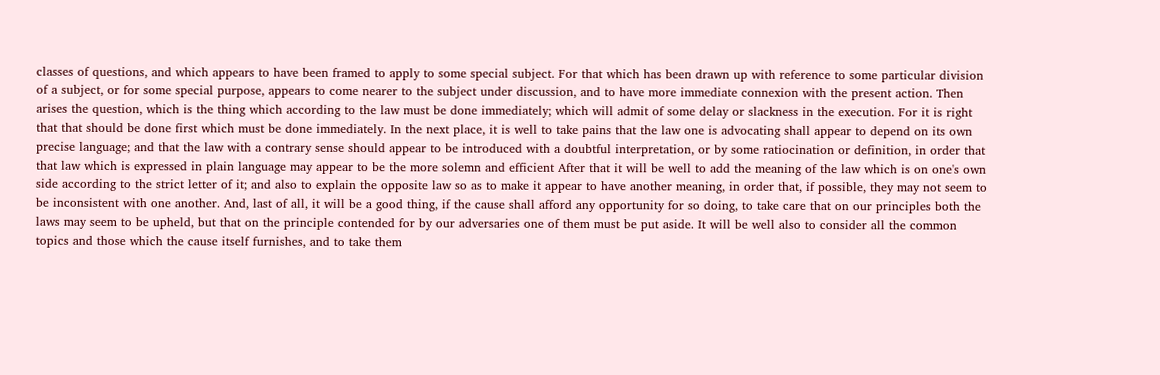classes of questions, and which appears to have been framed to apply to some special subject. For that which has been drawn up with reference to some particular division of a subject, or for some special purpose, appears to come nearer to the subject under discussion, and to have more immediate connexion with the present action. Then arises the question, which is the thing which according to the law must be done immediately; which will admit of some delay or slackness in the execution. For it is right that that should be done first which must be done immediately. In the next place, it is well to take pains that the law one is advocating shall appear to depend on its own precise language; and that the law with a contrary sense should appear to be introduced with a doubtful interpretation, or by some ratiocination or definition, in order that that law which is expressed in plain language may appear to be the more solemn and efficient After that it will be well to add the meaning of the law which is on one's own side according to the strict letter of it; and also to explain the opposite law so as to make it appear to have another meaning, in order that, if possible, they may not seem to be inconsistent with one another. And, last of all, it will be a good thing, if the cause shall afford any opportunity for so doing, to take care that on our principles both the laws may seem to be upheld, but that on the principle contended for by our adversaries one of them must be put aside. It will be well also to consider all the common topics and those which the cause itself furnishes, and to take them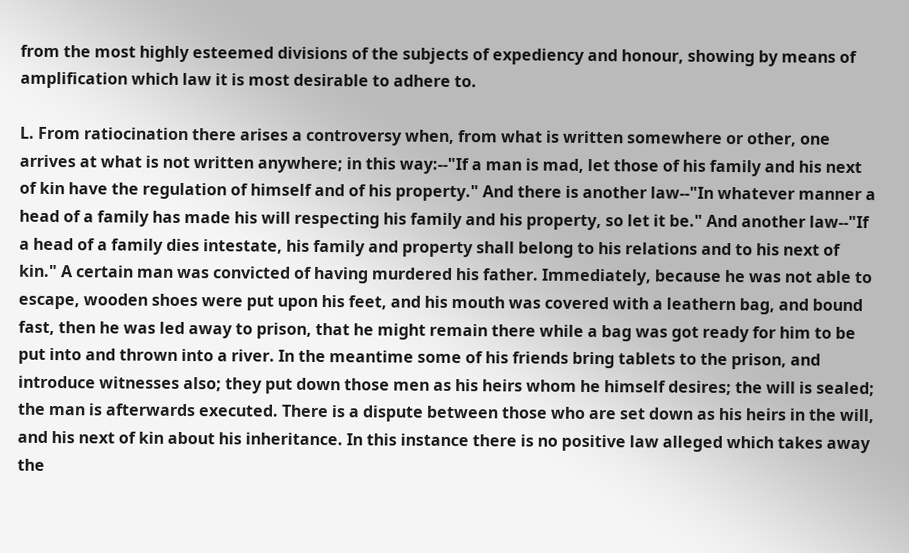from the most highly esteemed divisions of the subjects of expediency and honour, showing by means of amplification which law it is most desirable to adhere to.

L. From ratiocination there arises a controversy when, from what is written somewhere or other, one arrives at what is not written anywhere; in this way:--"If a man is mad, let those of his family and his next of kin have the regulation of himself and of his property." And there is another law--"In whatever manner a head of a family has made his will respecting his family and his property, so let it be." And another law--"If a head of a family dies intestate, his family and property shall belong to his relations and to his next of kin." A certain man was convicted of having murdered his father. Immediately, because he was not able to escape, wooden shoes were put upon his feet, and his mouth was covered with a leathern bag, and bound fast, then he was led away to prison, that he might remain there while a bag was got ready for him to be put into and thrown into a river. In the meantime some of his friends bring tablets to the prison, and introduce witnesses also; they put down those men as his heirs whom he himself desires; the will is sealed; the man is afterwards executed. There is a dispute between those who are set down as his heirs in the will, and his next of kin about his inheritance. In this instance there is no positive law alleged which takes away the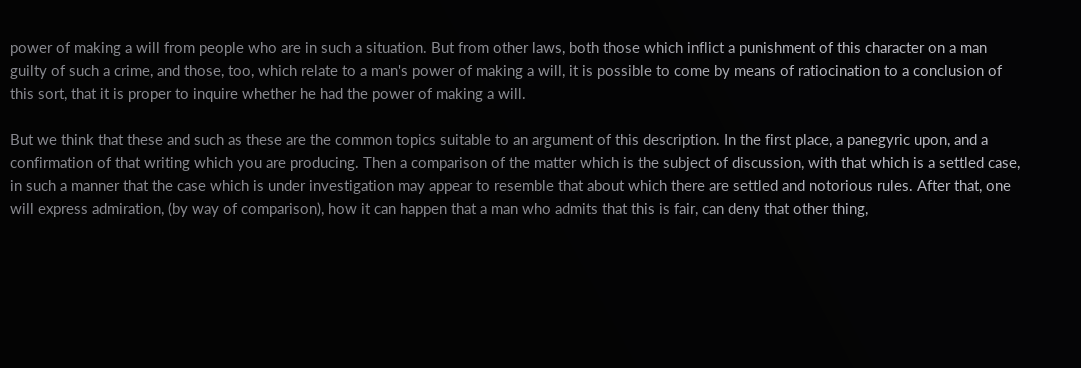power of making a will from people who are in such a situation. But from other laws, both those which inflict a punishment of this character on a man guilty of such a crime, and those, too, which relate to a man's power of making a will, it is possible to come by means of ratiocination to a conclusion of this sort, that it is proper to inquire whether he had the power of making a will.

But we think that these and such as these are the common topics suitable to an argument of this description. In the first place, a panegyric upon, and a confirmation of that writing which you are producing. Then a comparison of the matter which is the subject of discussion, with that which is a settled case, in such a manner that the case which is under investigation may appear to resemble that about which there are settled and notorious rules. After that, one will express admiration, (by way of comparison), how it can happen that a man who admits that this is fair, can deny that other thing,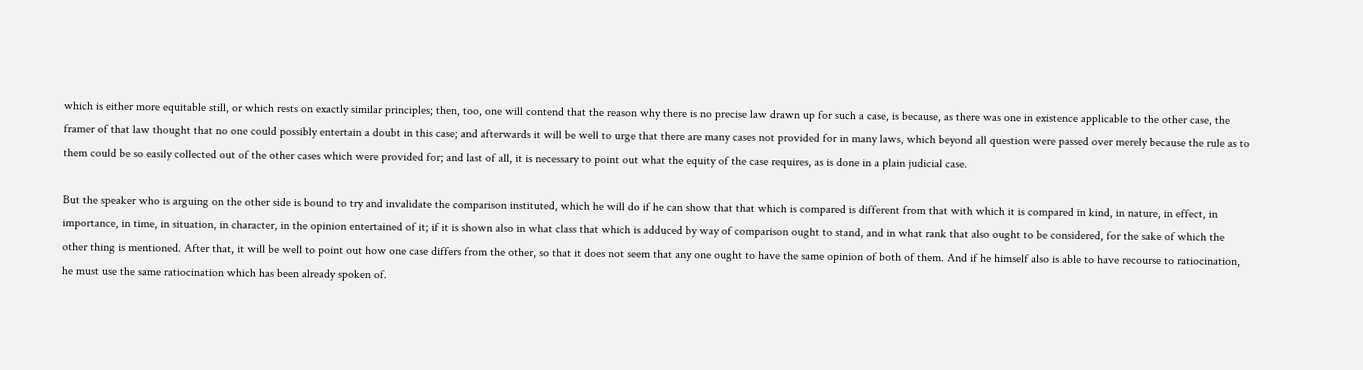which is either more equitable still, or which rests on exactly similar principles; then, too, one will contend that the reason why there is no precise law drawn up for such a case, is because, as there was one in existence applicable to the other case, the framer of that law thought that no one could possibly entertain a doubt in this case; and afterwards it will be well to urge that there are many cases not provided for in many laws, which beyond all question were passed over merely because the rule as to them could be so easily collected out of the other cases which were provided for; and last of all, it is necessary to point out what the equity of the case requires, as is done in a plain judicial case.

But the speaker who is arguing on the other side is bound to try and invalidate the comparison instituted, which he will do if he can show that that which is compared is different from that with which it is compared in kind, in nature, in effect, in importance, in time, in situation, in character, in the opinion entertained of it; if it is shown also in what class that which is adduced by way of comparison ought to stand, and in what rank that also ought to be considered, for the sake of which the other thing is mentioned. After that, it will be well to point out how one case differs from the other, so that it does not seem that any one ought to have the same opinion of both of them. And if he himself also is able to have recourse to ratiocination, he must use the same ratiocination which has been already spoken of.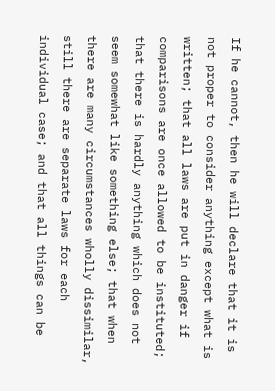If he cannot, then he will declare that it is not proper to consider anything except what is written; that all laws are put in danger if comparisons are once allowed to be instituted; that there is hardly anything which does not seem somewhat like something else; that when there are many circumstances wholly dissimilar, still there are separate laws for each individual case; and that all things can be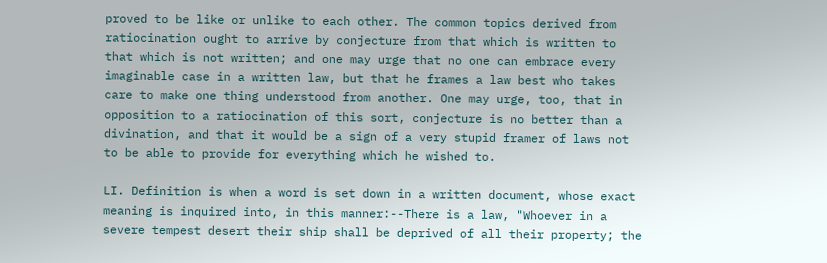proved to be like or unlike to each other. The common topics derived from ratiocination ought to arrive by conjecture from that which is written to that which is not written; and one may urge that no one can embrace every imaginable case in a written law, but that he frames a law best who takes care to make one thing understood from another. One may urge, too, that in opposition to a ratiocination of this sort, conjecture is no better than a divination, and that it would be a sign of a very stupid framer of laws not to be able to provide for everything which he wished to.

LI. Definition is when a word is set down in a written document, whose exact meaning is inquired into, in this manner:--There is a law, "Whoever in a severe tempest desert their ship shall be deprived of all their property; the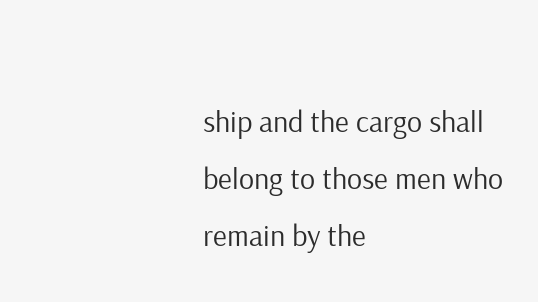ship and the cargo shall belong to those men who remain by the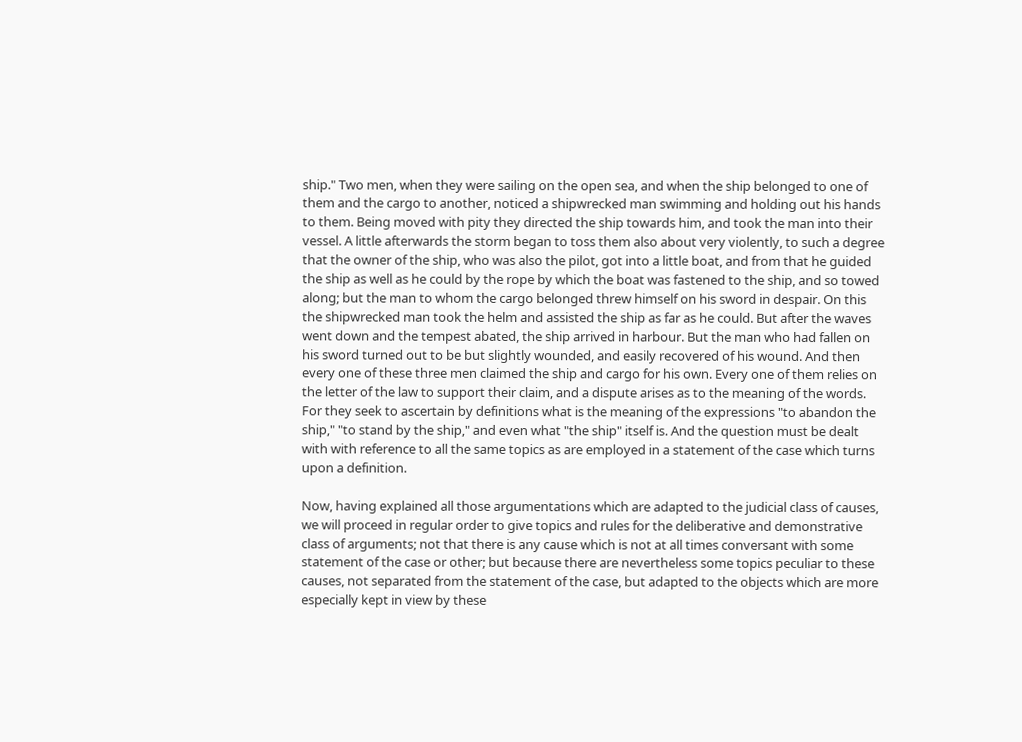ship." Two men, when they were sailing on the open sea, and when the ship belonged to one of them and the cargo to another, noticed a shipwrecked man swimming and holding out his hands to them. Being moved with pity they directed the ship towards him, and took the man into their vessel. A little afterwards the storm began to toss them also about very violently, to such a degree that the owner of the ship, who was also the pilot, got into a little boat, and from that he guided the ship as well as he could by the rope by which the boat was fastened to the ship, and so towed along; but the man to whom the cargo belonged threw himself on his sword in despair. On this the shipwrecked man took the helm and assisted the ship as far as he could. But after the waves went down and the tempest abated, the ship arrived in harbour. But the man who had fallen on his sword turned out to be but slightly wounded, and easily recovered of his wound. And then every one of these three men claimed the ship and cargo for his own. Every one of them relies on the letter of the law to support their claim, and a dispute arises as to the meaning of the words. For they seek to ascertain by definitions what is the meaning of the expressions "to abandon the ship," "to stand by the ship," and even what "the ship" itself is. And the question must be dealt with with reference to all the same topics as are employed in a statement of the case which turns upon a definition.

Now, having explained all those argumentations which are adapted to the judicial class of causes, we will proceed in regular order to give topics and rules for the deliberative and demonstrative class of arguments; not that there is any cause which is not at all times conversant with some statement of the case or other; but because there are nevertheless some topics peculiar to these causes, not separated from the statement of the case, but adapted to the objects which are more especially kept in view by these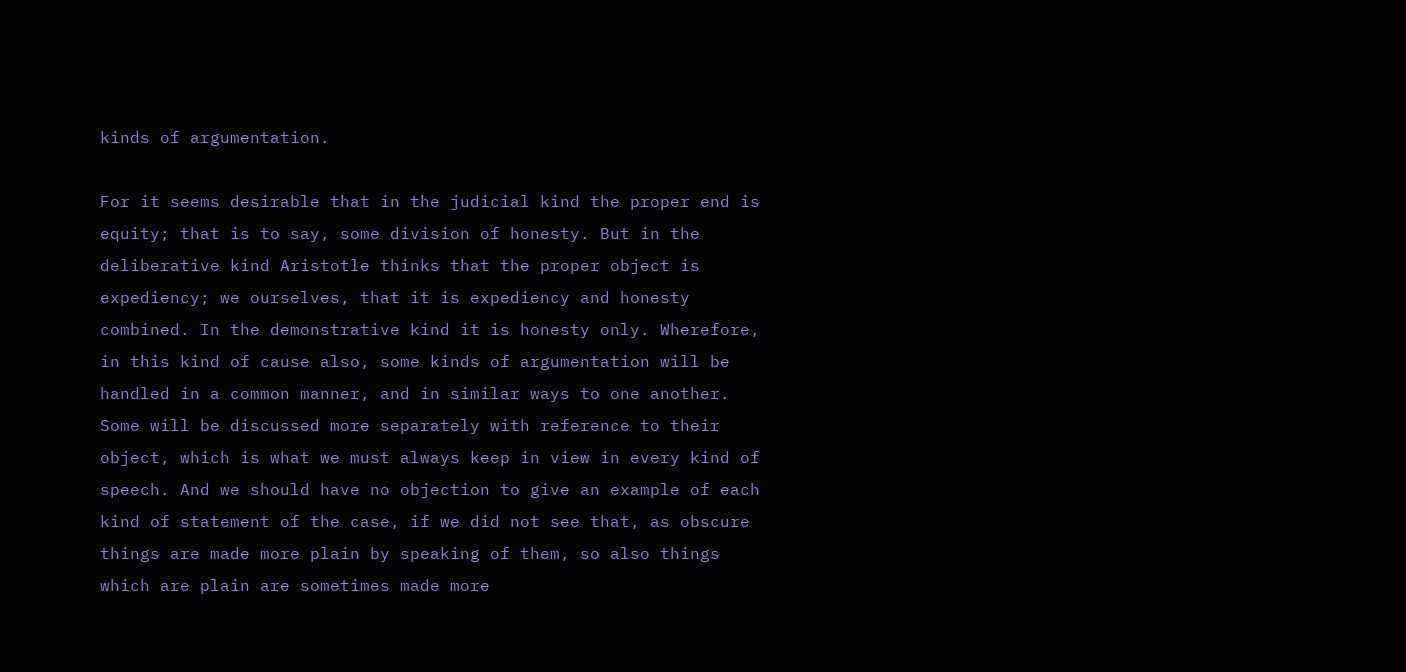kinds of argumentation.

For it seems desirable that in the judicial kind the proper end is equity; that is to say, some division of honesty. But in the deliberative kind Aristotle thinks that the proper object is expediency; we ourselves, that it is expediency and honesty combined. In the demonstrative kind it is honesty only. Wherefore, in this kind of cause also, some kinds of argumentation will be handled in a common manner, and in similar ways to one another. Some will be discussed more separately with reference to their object, which is what we must always keep in view in every kind of speech. And we should have no objection to give an example of each kind of statement of the case, if we did not see that, as obscure things are made more plain by speaking of them, so also things which are plain are sometimes made more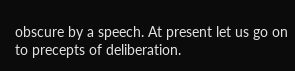obscure by a speech. At present let us go on to precepts of deliberation.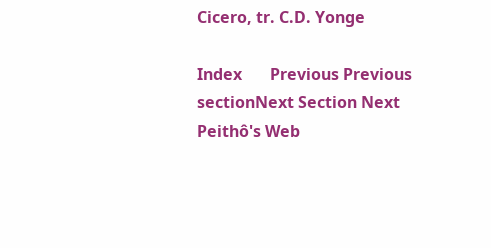Cicero, tr. C.D. Yonge

Index       Previous Previous sectionNext Section Next
Peithô's Web